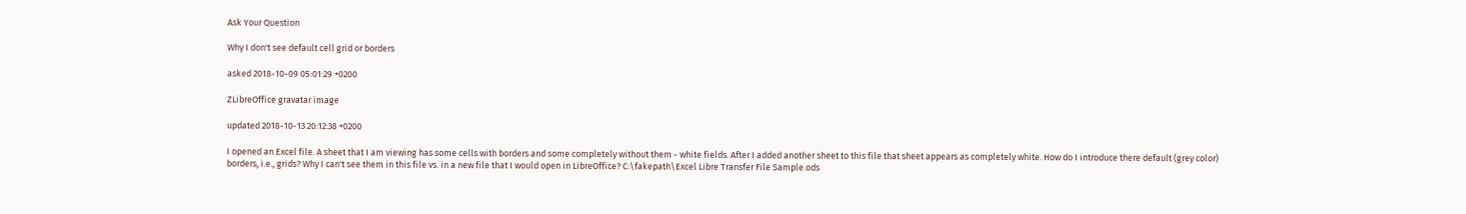Ask Your Question

Why I don't see default cell grid or borders

asked 2018-10-09 05:01:29 +0200

ZLibreOffice gravatar image

updated 2018-10-13 20:12:38 +0200

I opened an Excel file. A sheet that I am viewing has some cells with borders and some completely without them - white fields. After I added another sheet to this file that sheet appears as completely white. How do I introduce there default (grey color) borders, i.e., grids? Why I can't see them in this file vs. in a new file that I would open in LibreOffice? C:\fakepath\Excel Libre Transfer File Sample.ods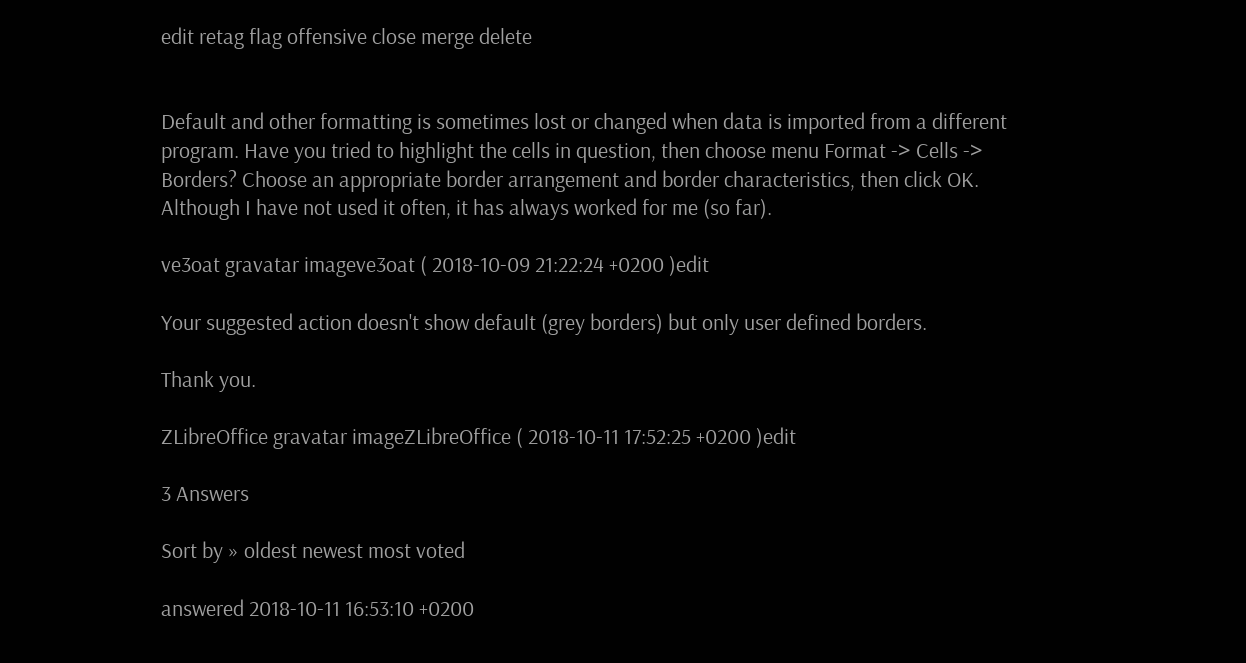edit retag flag offensive close merge delete


Default and other formatting is sometimes lost or changed when data is imported from a different program. Have you tried to highlight the cells in question, then choose menu Format -> Cells -> Borders? Choose an appropriate border arrangement and border characteristics, then click OK. Although I have not used it often, it has always worked for me (so far).

ve3oat gravatar imageve3oat ( 2018-10-09 21:22:24 +0200 )edit

Your suggested action doesn't show default (grey borders) but only user defined borders.

Thank you.

ZLibreOffice gravatar imageZLibreOffice ( 2018-10-11 17:52:25 +0200 )edit

3 Answers

Sort by » oldest newest most voted

answered 2018-10-11 16:53:10 +0200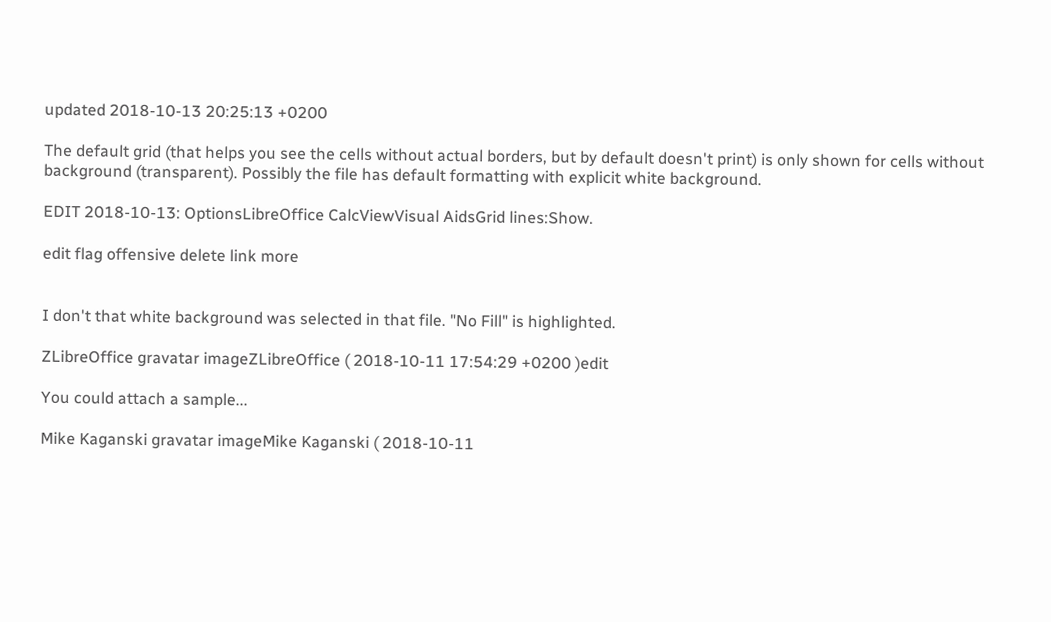updated 2018-10-13 20:25:13 +0200

The default grid (that helps you see the cells without actual borders, but by default doesn't print) is only shown for cells without background (transparent). Possibly the file has default formatting with explicit white background.

EDIT 2018-10-13: OptionsLibreOffice CalcViewVisual AidsGrid lines:Show.

edit flag offensive delete link more


I don't that white background was selected in that file. "No Fill" is highlighted.

ZLibreOffice gravatar imageZLibreOffice ( 2018-10-11 17:54:29 +0200 )edit

You could attach a sample...

Mike Kaganski gravatar imageMike Kaganski ( 2018-10-11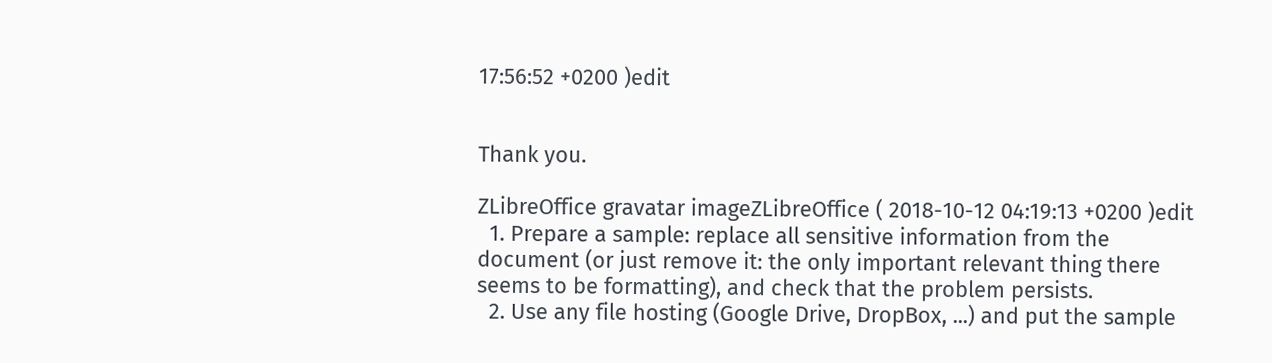17:56:52 +0200 )edit


Thank you.

ZLibreOffice gravatar imageZLibreOffice ( 2018-10-12 04:19:13 +0200 )edit
  1. Prepare a sample: replace all sensitive information from the document (or just remove it: the only important relevant thing there seems to be formatting), and check that the problem persists.
  2. Use any file hosting (Google Drive, DropBox, ...) and put the sample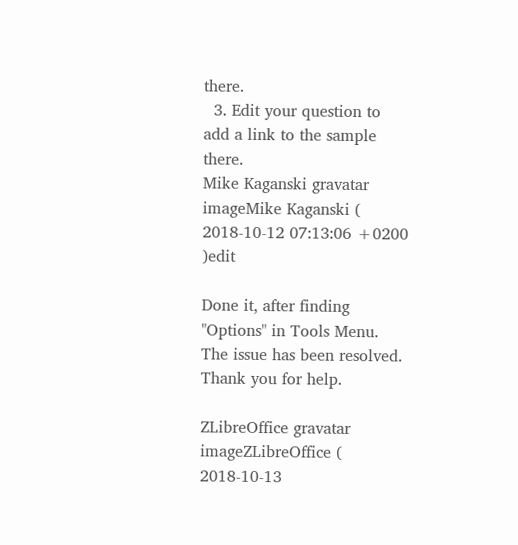there.
  3. Edit your question to add a link to the sample there.
Mike Kaganski gravatar imageMike Kaganski ( 2018-10-12 07:13:06 +0200 )edit

Done it, after finding "Options" in Tools Menu. The issue has been resolved.
Thank you for help.

ZLibreOffice gravatar imageZLibreOffice ( 2018-10-13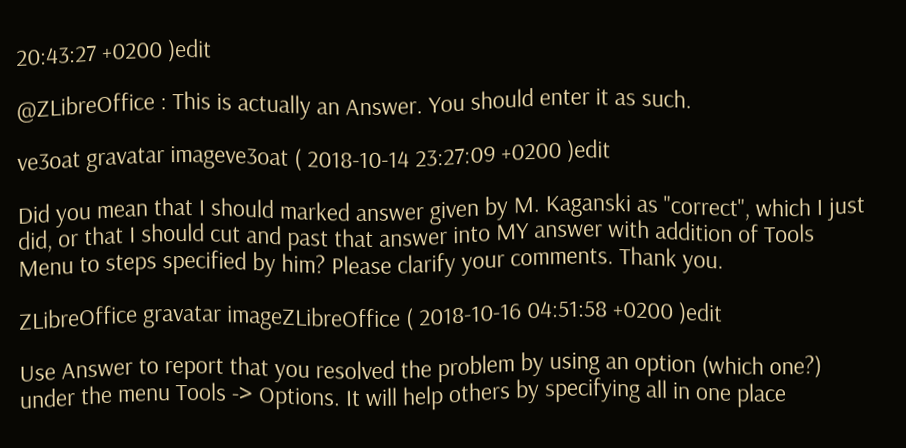20:43:27 +0200 )edit

@ZLibreOffice : This is actually an Answer. You should enter it as such.

ve3oat gravatar imageve3oat ( 2018-10-14 23:27:09 +0200 )edit

Did you mean that I should marked answer given by M. Kaganski as "correct", which I just did, or that I should cut and past that answer into MY answer with addition of Tools Menu to steps specified by him? Please clarify your comments. Thank you.

ZLibreOffice gravatar imageZLibreOffice ( 2018-10-16 04:51:58 +0200 )edit

Use Answer to report that you resolved the problem by using an option (which one?) under the menu Tools -> Options. It will help others by specifying all in one place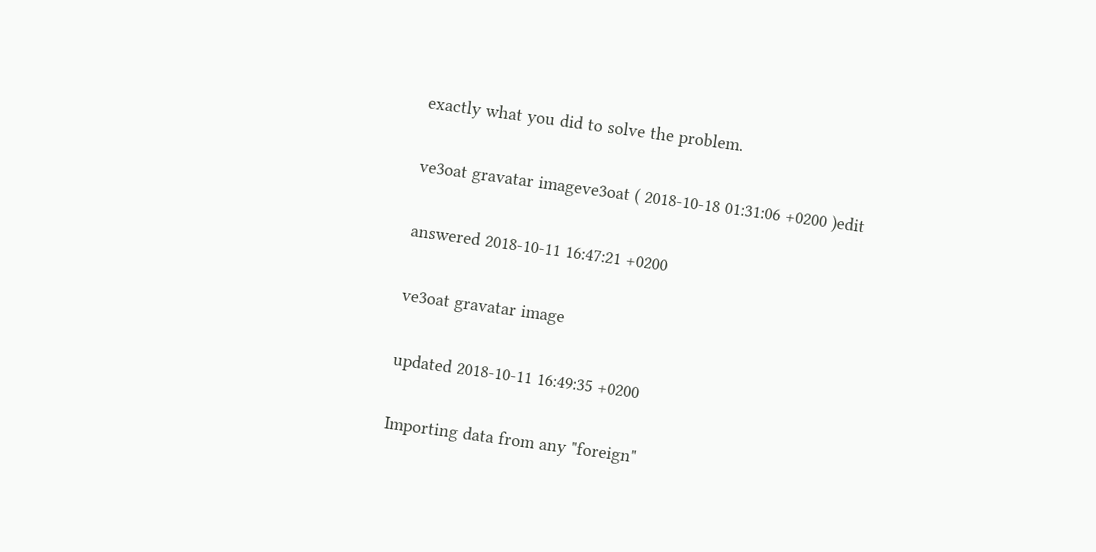exactly what you did to solve the problem.

ve3oat gravatar imageve3oat ( 2018-10-18 01:31:06 +0200 )edit

answered 2018-10-11 16:47:21 +0200

ve3oat gravatar image

updated 2018-10-11 16:49:35 +0200

Importing data from any "foreign"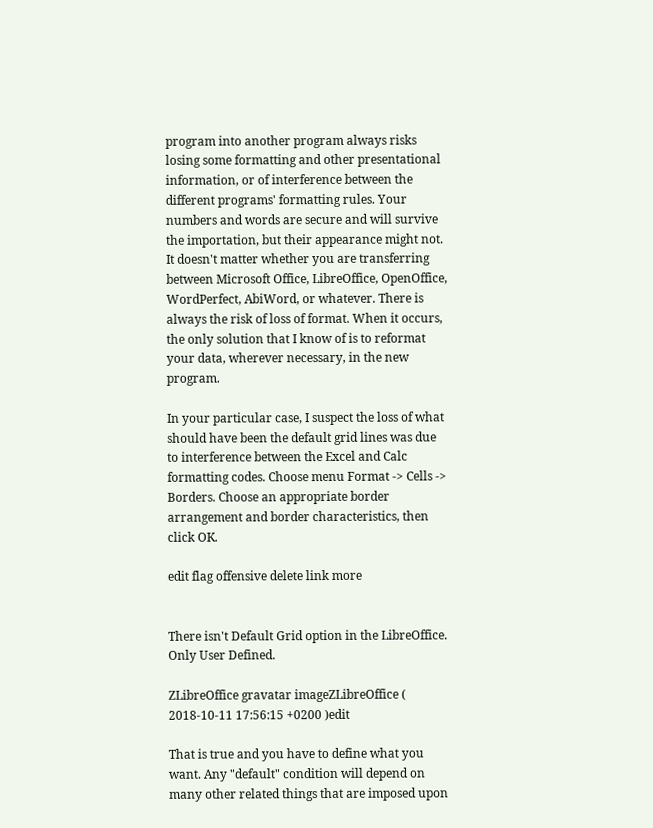program into another program always risks losing some formatting and other presentational information, or of interference between the different programs' formatting rules. Your numbers and words are secure and will survive the importation, but their appearance might not. It doesn't matter whether you are transferring between Microsoft Office, LibreOffice, OpenOffice, WordPerfect, AbiWord, or whatever. There is always the risk of loss of format. When it occurs, the only solution that I know of is to reformat your data, wherever necessary, in the new program.

In your particular case, I suspect the loss of what should have been the default grid lines was due to interference between the Excel and Calc formatting codes. Choose menu Format -> Cells -> Borders. Choose an appropriate border arrangement and border characteristics, then click OK.

edit flag offensive delete link more


There isn't Default Grid option in the LibreOffice. Only User Defined.

ZLibreOffice gravatar imageZLibreOffice ( 2018-10-11 17:56:15 +0200 )edit

That is true and you have to define what you want. Any "default" condition will depend on many other related things that are imposed upon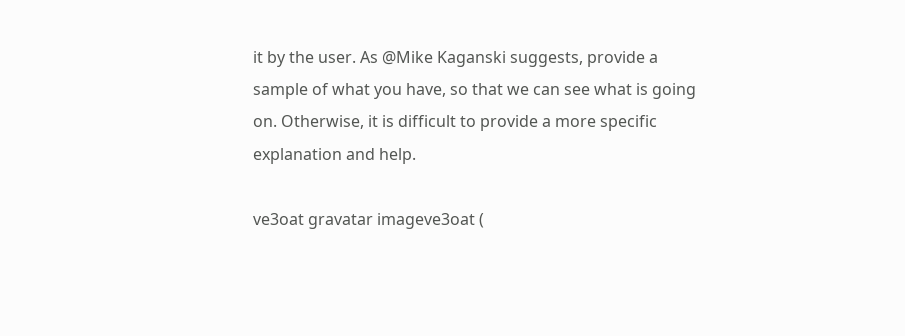it by the user. As @Mike Kaganski suggests, provide a sample of what you have, so that we can see what is going on. Otherwise, it is difficult to provide a more specific explanation and help.

ve3oat gravatar imageve3oat (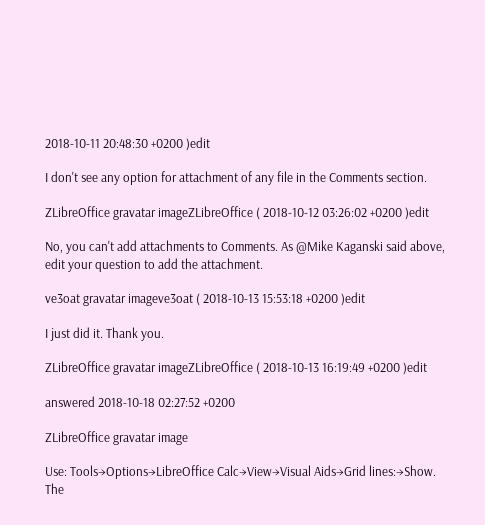2018-10-11 20:48:30 +0200 )edit

I don't see any option for attachment of any file in the Comments section.

ZLibreOffice gravatar imageZLibreOffice ( 2018-10-12 03:26:02 +0200 )edit

No, you can't add attachments to Comments. As @Mike Kaganski said above, edit your question to add the attachment.

ve3oat gravatar imageve3oat ( 2018-10-13 15:53:18 +0200 )edit

I just did it. Thank you.

ZLibreOffice gravatar imageZLibreOffice ( 2018-10-13 16:19:49 +0200 )edit

answered 2018-10-18 02:27:52 +0200

ZLibreOffice gravatar image

Use: Tools→Options→LibreOffice Calc→View→Visual Aids→Grid lines:→Show. The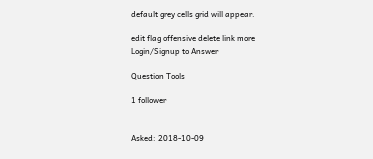default grey cells grid will appear.

edit flag offensive delete link more
Login/Signup to Answer

Question Tools

1 follower


Asked: 2018-10-09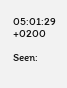05:01:29 +0200

Seen: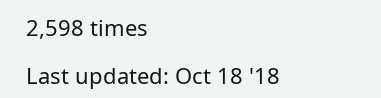2,598 times

Last updated: Oct 18 '18